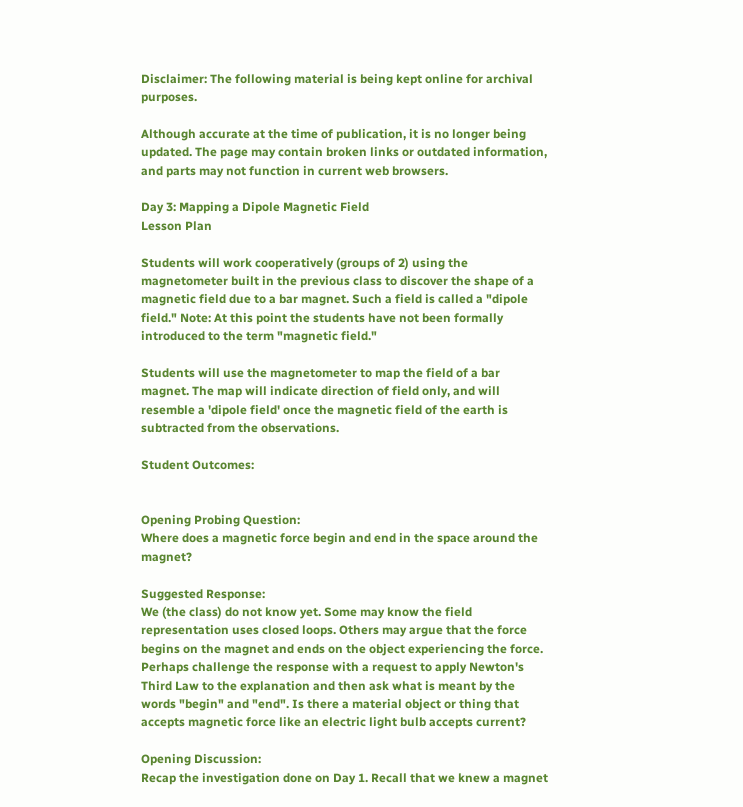Disclaimer: The following material is being kept online for archival purposes.

Although accurate at the time of publication, it is no longer being updated. The page may contain broken links or outdated information, and parts may not function in current web browsers.

Day 3: Mapping a Dipole Magnetic Field
Lesson Plan

Students will work cooperatively (groups of 2) using the magnetometer built in the previous class to discover the shape of a magnetic field due to a bar magnet. Such a field is called a "dipole field." Note: At this point the students have not been formally introduced to the term "magnetic field."

Students will use the magnetometer to map the field of a bar magnet. The map will indicate direction of field only, and will resemble a 'dipole field' once the magnetic field of the earth is subtracted from the observations.

Student Outcomes:


Opening Probing Question:
Where does a magnetic force begin and end in the space around the magnet?

Suggested Response:
We (the class) do not know yet. Some may know the field representation uses closed loops. Others may argue that the force begins on the magnet and ends on the object experiencing the force. Perhaps challenge the response with a request to apply Newton's Third Law to the explanation and then ask what is meant by the words "begin" and "end". Is there a material object or thing that accepts magnetic force like an electric light bulb accepts current?

Opening Discussion:
Recap the investigation done on Day 1. Recall that we knew a magnet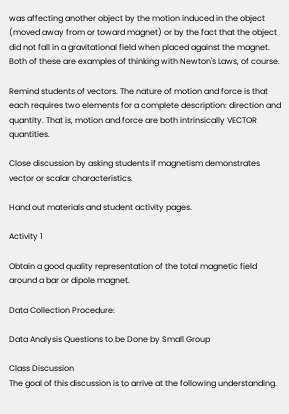was affecting another object by the motion induced in the object (moved away from or toward magnet) or by the fact that the object did not fall in a gravitational field when placed against the magnet. Both of these are examples of thinking with Newton's Laws, of course.

Remind students of vectors. The nature of motion and force is that each requires two elements for a complete description: direction and quantity. That is, motion and force are both intrinsically VECTOR quantities.

Close discussion by asking students if magnetism demonstrates vector or scalar characteristics.

Hand out materials and student activity pages.

Activity 1

Obtain a good quality representation of the total magnetic field around a bar or dipole magnet.

Data Collection Procedure:

Data Analysis Questions to be Done by Small Group

Class Discussion
The goal of this discussion is to arrive at the following understanding.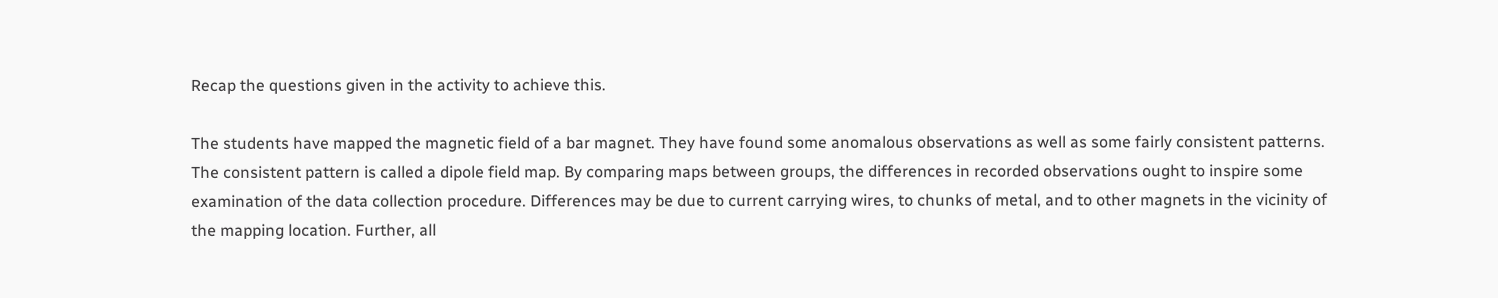Recap the questions given in the activity to achieve this.

The students have mapped the magnetic field of a bar magnet. They have found some anomalous observations as well as some fairly consistent patterns. The consistent pattern is called a dipole field map. By comparing maps between groups, the differences in recorded observations ought to inspire some examination of the data collection procedure. Differences may be due to current carrying wires, to chunks of metal, and to other magnets in the vicinity of the mapping location. Further, all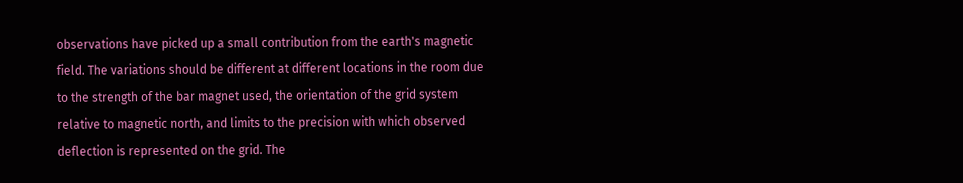observations have picked up a small contribution from the earth's magnetic field. The variations should be different at different locations in the room due to the strength of the bar magnet used, the orientation of the grid system relative to magnetic north, and limits to the precision with which observed deflection is represented on the grid. The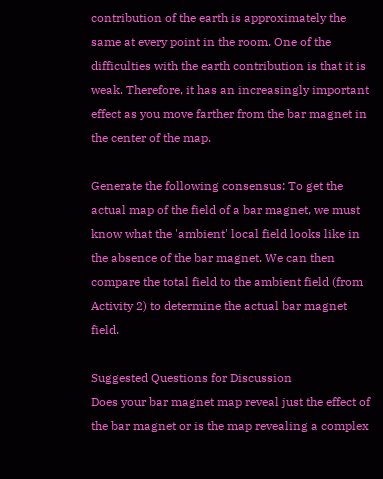contribution of the earth is approximately the same at every point in the room. One of the difficulties with the earth contribution is that it is weak. Therefore, it has an increasingly important effect as you move farther from the bar magnet in the center of the map.

Generate the following consensus: To get the actual map of the field of a bar magnet, we must know what the 'ambient' local field looks like in the absence of the bar magnet. We can then compare the total field to the ambient field (from Activity 2) to determine the actual bar magnet field.

Suggested Questions for Discussion
Does your bar magnet map reveal just the effect of the bar magnet or is the map revealing a complex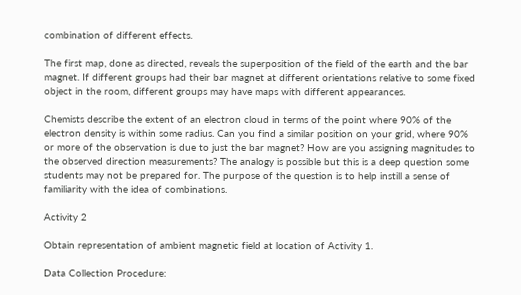combination of different effects.

The first map, done as directed, reveals the superposition of the field of the earth and the bar magnet. If different groups had their bar magnet at different orientations relative to some fixed object in the room, different groups may have maps with different appearances.

Chemists describe the extent of an electron cloud in terms of the point where 90% of the electron density is within some radius. Can you find a similar position on your grid, where 90% or more of the observation is due to just the bar magnet? How are you assigning magnitudes to the observed direction measurements? The analogy is possible but this is a deep question some students may not be prepared for. The purpose of the question is to help instill a sense of familiarity with the idea of combinations.

Activity 2

Obtain representation of ambient magnetic field at location of Activity 1.

Data Collection Procedure: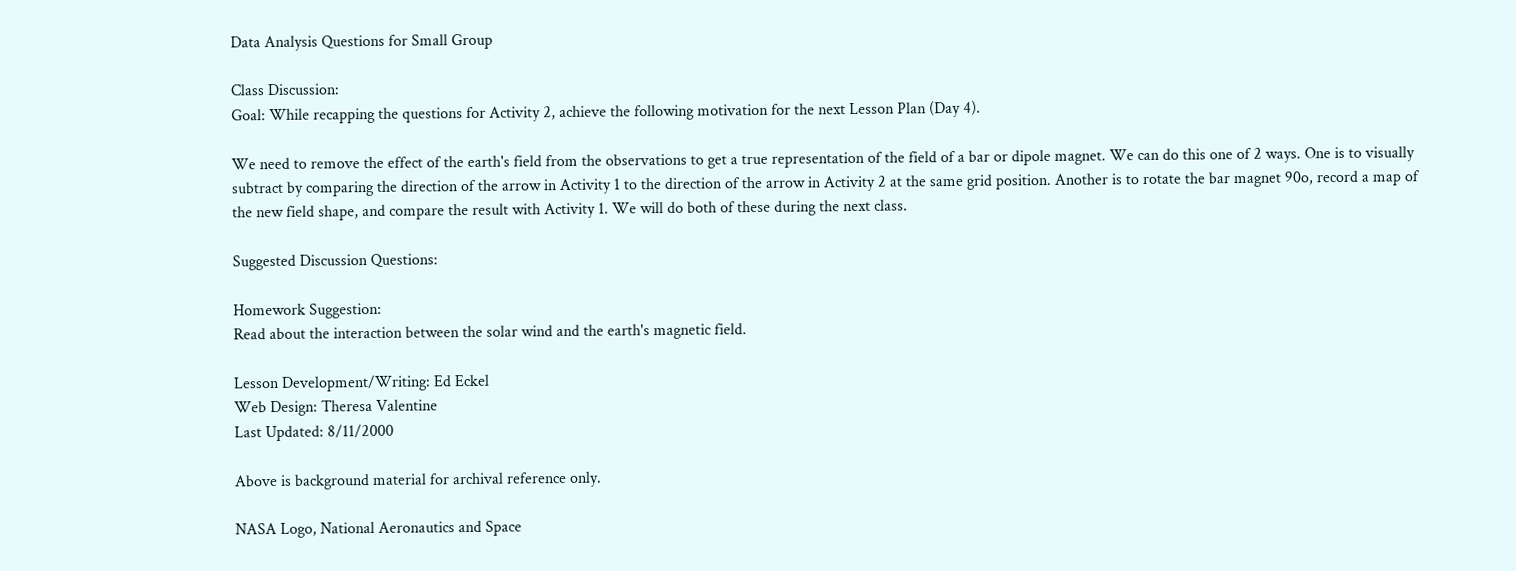Data Analysis Questions for Small Group

Class Discussion:
Goal: While recapping the questions for Activity 2, achieve the following motivation for the next Lesson Plan (Day 4).

We need to remove the effect of the earth's field from the observations to get a true representation of the field of a bar or dipole magnet. We can do this one of 2 ways. One is to visually subtract by comparing the direction of the arrow in Activity 1 to the direction of the arrow in Activity 2 at the same grid position. Another is to rotate the bar magnet 90o, record a map of the new field shape, and compare the result with Activity 1. We will do both of these during the next class.

Suggested Discussion Questions:

Homework Suggestion:
Read about the interaction between the solar wind and the earth's magnetic field.

Lesson Development/Writing: Ed Eckel
Web Design: Theresa Valentine
Last Updated: 8/11/2000

Above is background material for archival reference only.

NASA Logo, National Aeronautics and Space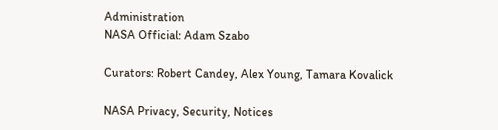Administration
NASA Official: Adam Szabo

Curators: Robert Candey, Alex Young, Tamara Kovalick

NASA Privacy, Security, Notices